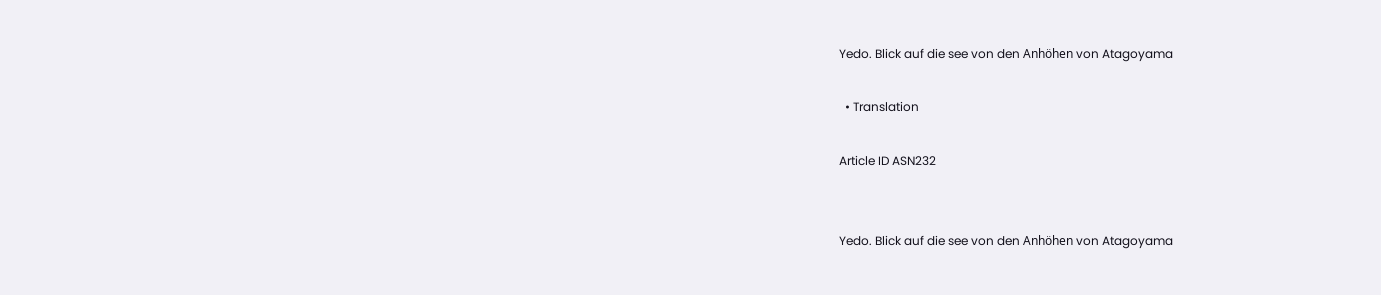Yedo. Blick auf die see von den Anhöhen von Atagoyama

  • Translation

Article ID ASN232


Yedo. Blick auf die see von den Anhöhen von Atagoyama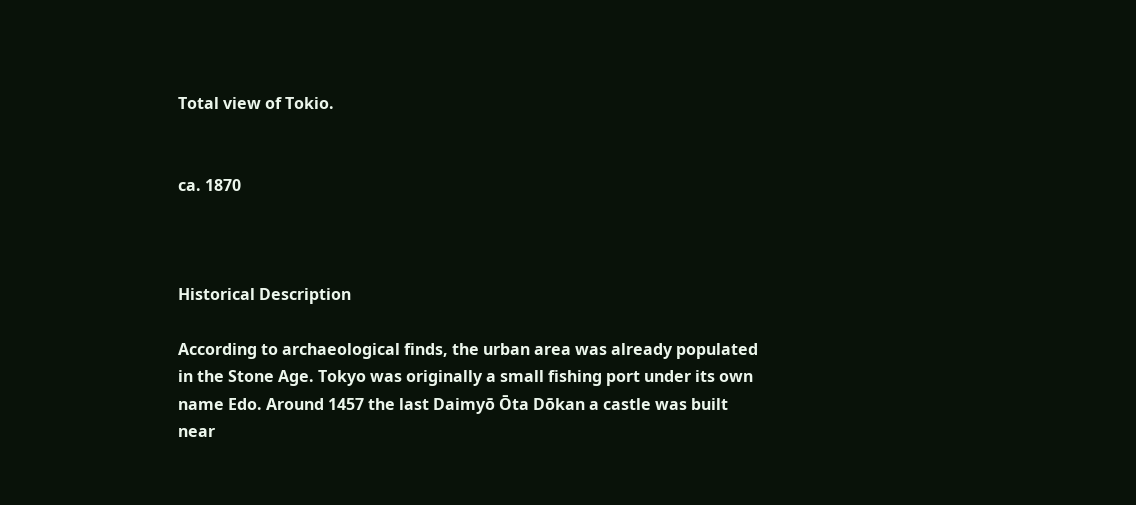Total view of Tokio.


ca. 1870



Historical Description

According to archaeological finds, the urban area was already populated in the Stone Age. Tokyo was originally a small fishing port under its own name Edo. Around 1457 the last Daimyō Ōta Dōkan a castle was built near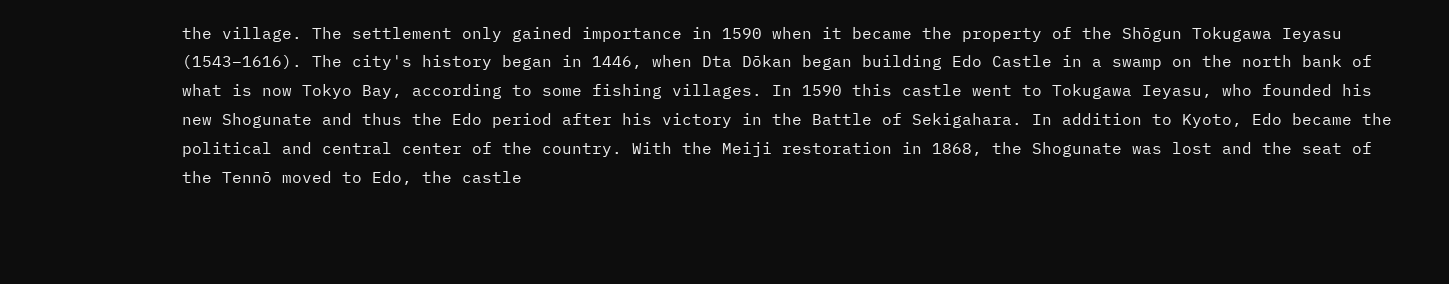the village. The settlement only gained importance in 1590 when it became the property of the Shōgun Tokugawa Ieyasu (1543–1616). The city's history began in 1446, when Dta Dōkan began building Edo Castle in a swamp on the north bank of what is now Tokyo Bay, according to some fishing villages. In 1590 this castle went to Tokugawa Ieyasu, who founded his new Shogunate and thus the Edo period after his victory in the Battle of Sekigahara. In addition to Kyoto, Edo became the political and central center of the country. With the Meiji restoration in 1868, the Shogunate was lost and the seat of the Tennō moved to Edo, the castle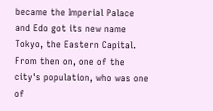became the Imperial Palace and Edo got its new name Tokyo, the Eastern Capital. From then on, one of the city's population, who was one of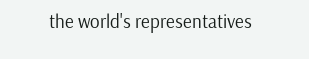the world's representatives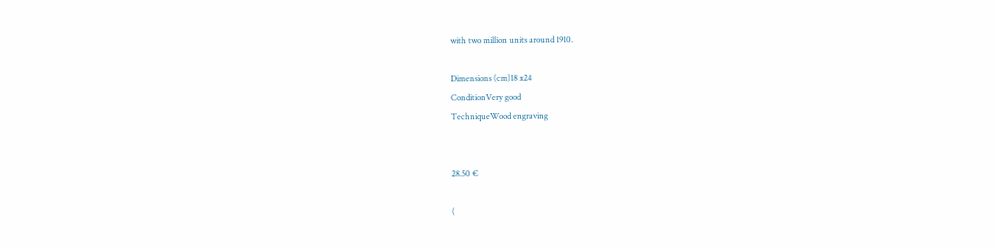with two million units around 1910.

Dimensions (cm)18 x24
ConditionVery good
TechniqueWood engraving


28.50 €

(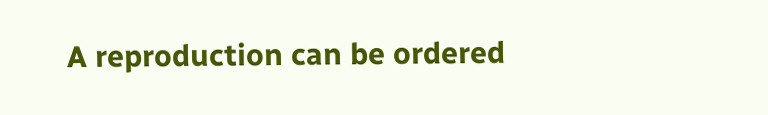A reproduction can be ordered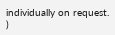individually on request. )